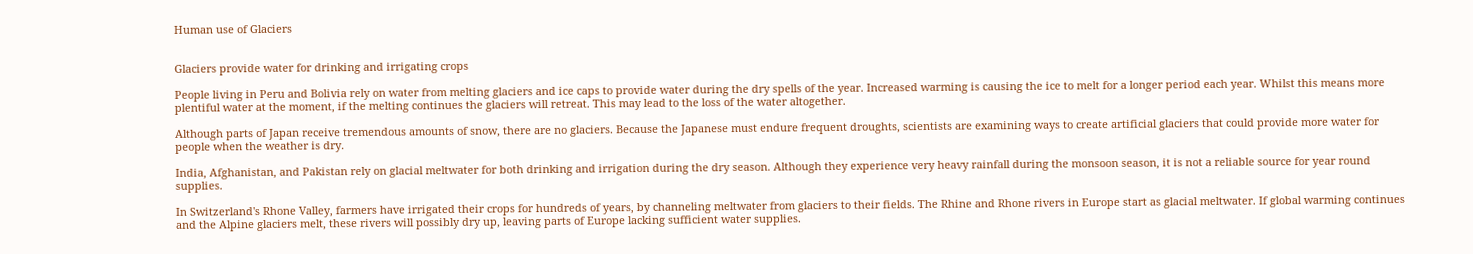Human use of Glaciers


Glaciers provide water for drinking and irrigating crops

People living in Peru and Bolivia rely on water from melting glaciers and ice caps to provide water during the dry spells of the year. Increased warming is causing the ice to melt for a longer period each year. Whilst this means more plentiful water at the moment, if the melting continues the glaciers will retreat. This may lead to the loss of the water altogether.

Although parts of Japan receive tremendous amounts of snow, there are no glaciers. Because the Japanese must endure frequent droughts, scientists are examining ways to create artificial glaciers that could provide more water for people when the weather is dry.

India, Afghanistan, and Pakistan rely on glacial meltwater for both drinking and irrigation during the dry season. Although they experience very heavy rainfall during the monsoon season, it is not a reliable source for year round supplies.

In Switzerland's Rhone Valley, farmers have irrigated their crops for hundreds of years, by channeling meltwater from glaciers to their fields. The Rhine and Rhone rivers in Europe start as glacial meltwater. If global warming continues and the Alpine glaciers melt, these rivers will possibly dry up, leaving parts of Europe lacking sufficient water supplies.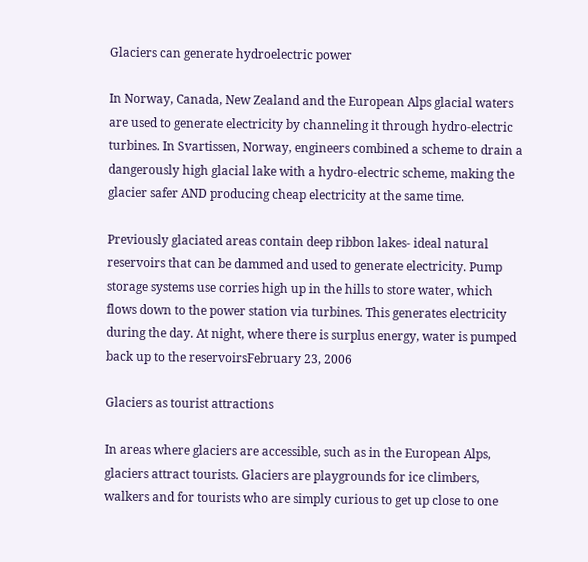Glaciers can generate hydroelectric power

In Norway, Canada, New Zealand and the European Alps glacial waters are used to generate electricity by channeling it through hydro-electric turbines. In Svartissen, Norway, engineers combined a scheme to drain a dangerously high glacial lake with a hydro-electric scheme, making the glacier safer AND producing cheap electricity at the same time.

Previously glaciated areas contain deep ribbon lakes- ideal natural reservoirs that can be dammed and used to generate electricity. Pump storage systems use corries high up in the hills to store water, which flows down to the power station via turbines. This generates electricity during the day. At night, where there is surplus energy, water is pumped back up to the reservoirsFebruary 23, 2006

Glaciers as tourist attractions

In areas where glaciers are accessible, such as in the European Alps, glaciers attract tourists. Glaciers are playgrounds for ice climbers, walkers and for tourists who are simply curious to get up close to one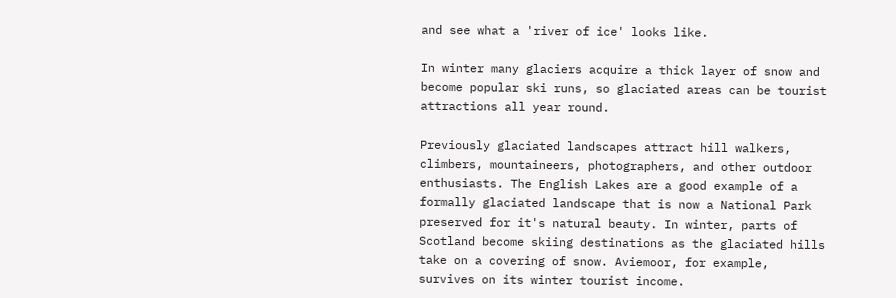and see what a 'river of ice' looks like.

In winter many glaciers acquire a thick layer of snow and become popular ski runs, so glaciated areas can be tourist attractions all year round.

Previously glaciated landscapes attract hill walkers, climbers, mountaineers, photographers, and other outdoor enthusiasts. The English Lakes are a good example of a formally glaciated landscape that is now a National Park preserved for it's natural beauty. In winter, parts of Scotland become skiing destinations as the glaciated hills take on a covering of snow. Aviemoor, for example, survives on its winter tourist income.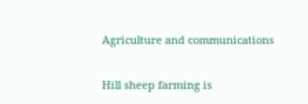Agriculture and communications

Hill sheep farming is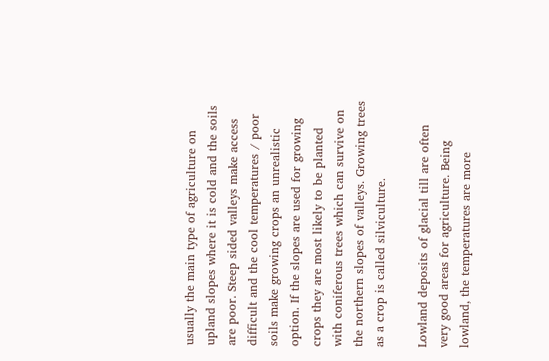usually the main type of agriculture on upland slopes where it is cold and the soils are poor. Steep sided valleys make access difficult and the cool temperatures / poor soils make growing crops an unrealistic option. If the slopes are used for growing crops they are most likely to be planted with coniferous trees which can survive on the northern slopes of valleys. Growing trees as a crop is called silviculture.

Lowland deposits of glacial till are often very good areas for agriculture. Being lowland, the temperatures are more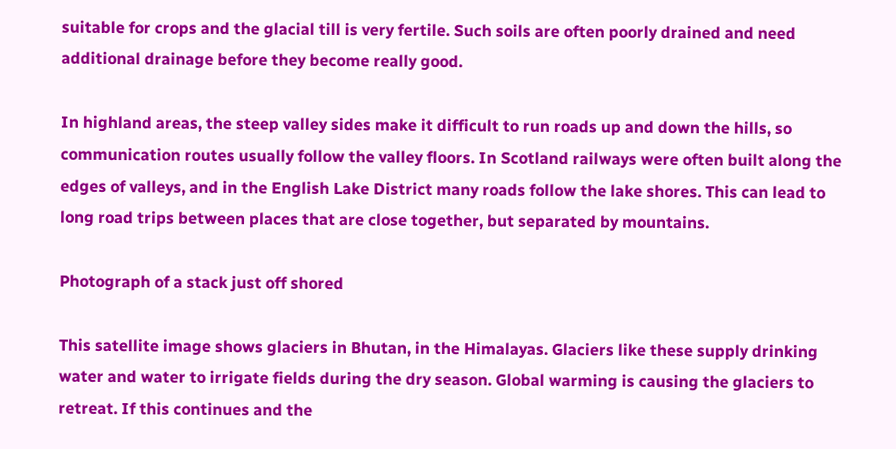suitable for crops and the glacial till is very fertile. Such soils are often poorly drained and need additional drainage before they become really good.

In highland areas, the steep valley sides make it difficult to run roads up and down the hills, so communication routes usually follow the valley floors. In Scotland railways were often built along the edges of valleys, and in the English Lake District many roads follow the lake shores. This can lead to long road trips between places that are close together, but separated by mountains.

Photograph of a stack just off shored

This satellite image shows glaciers in Bhutan, in the Himalayas. Glaciers like these supply drinking water and water to irrigate fields during the dry season. Global warming is causing the glaciers to retreat. If this continues and the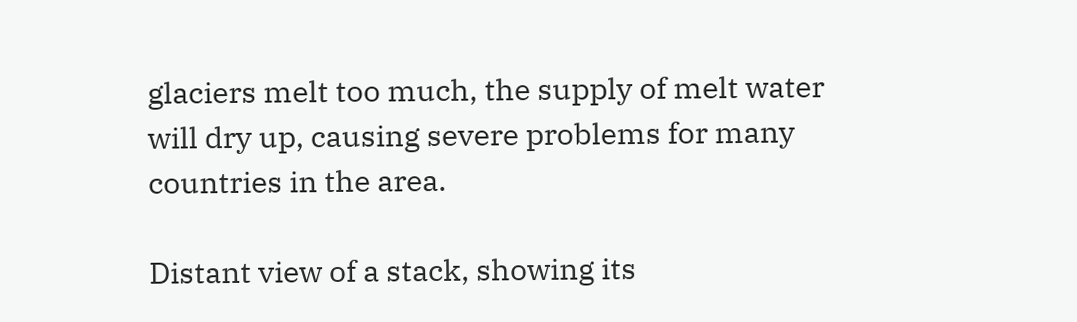glaciers melt too much, the supply of melt water will dry up, causing severe problems for many countries in the area.

Distant view of a stack, showing its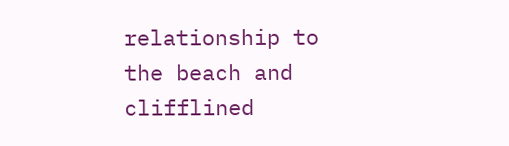relationship to the beach and clifflined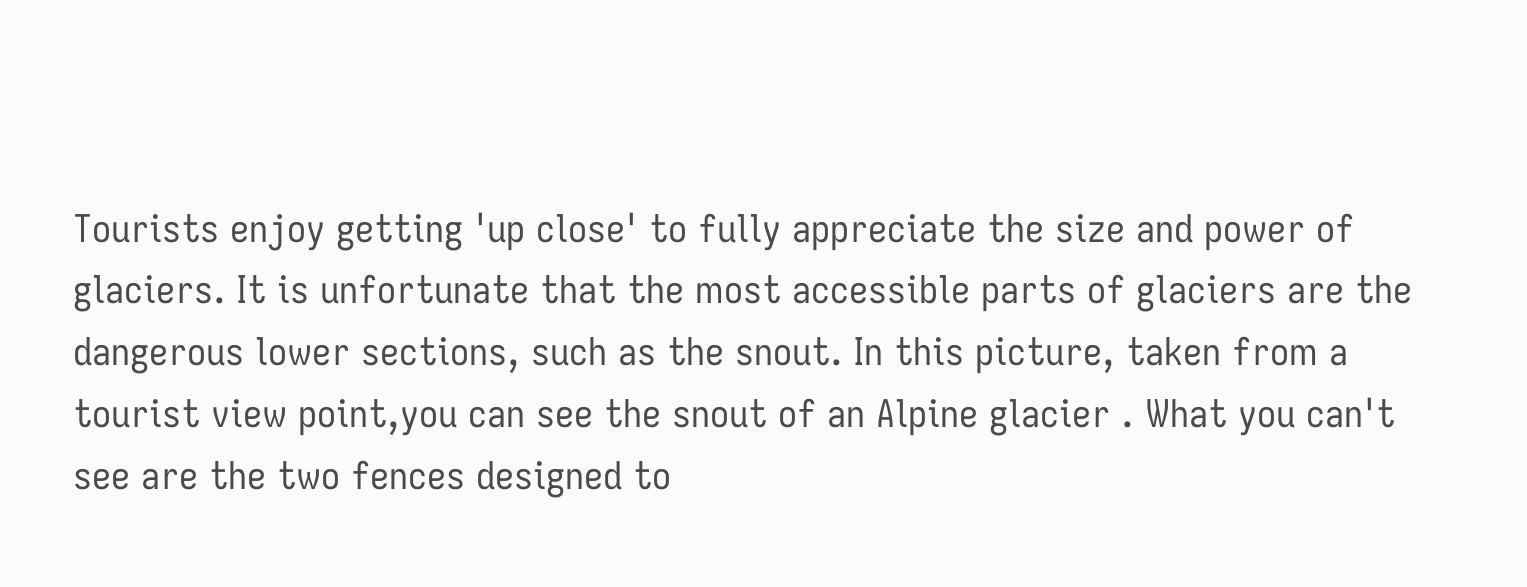Tourists enjoy getting 'up close' to fully appreciate the size and power of glaciers. It is unfortunate that the most accessible parts of glaciers are the dangerous lower sections, such as the snout. In this picture, taken from a tourist view point,you can see the snout of an Alpine glacier . What you can't see are the two fences designed to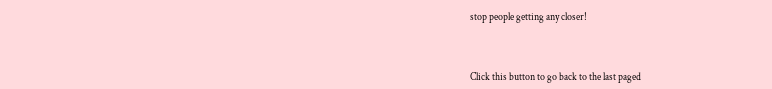stop people getting any closer!



Click this button to go back to the last paged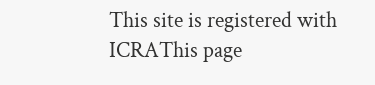This site is registered with ICRAThis page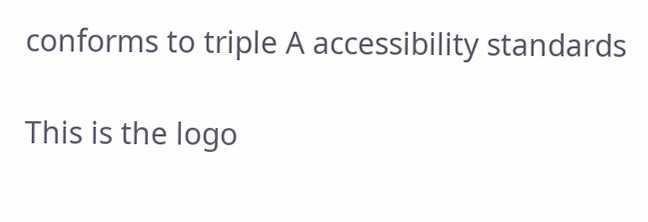conforms to triple A accessibility standards

This is the logo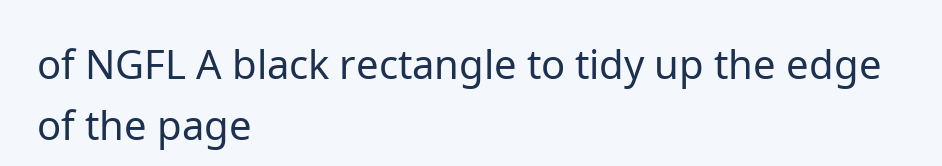of NGFL A black rectangle to tidy up the edge of the page